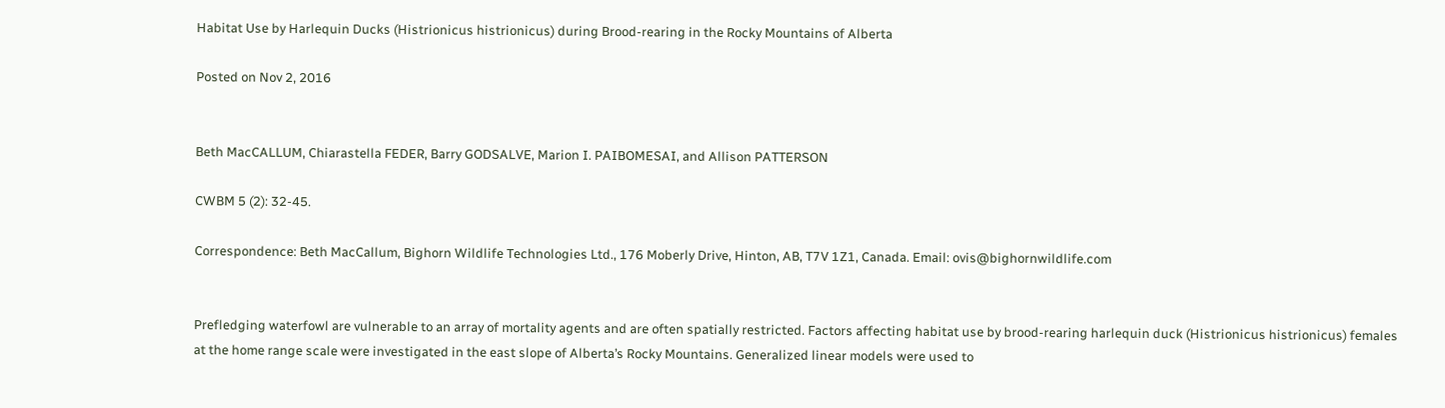Habitat Use by Harlequin Ducks (Histrionicus histrionicus) during Brood-rearing in the Rocky Mountains of Alberta

Posted on Nov 2, 2016


Beth MacCALLUM, Chiarastella FEDER, Barry GODSALVE, Marion I. PAIBOMESAI, and Allison PATTERSON

CWBM 5 (2): 32-45.

Correspondence: Beth MacCallum, Bighorn Wildlife Technologies Ltd., 176 Moberly Drive, Hinton, AB, T7V 1Z1, Canada. Email: ovis@bighornwildlife.com


Prefledging waterfowl are vulnerable to an array of mortality agents and are often spatially restricted. Factors affecting habitat use by brood-rearing harlequin duck (Histrionicus histrionicus) females at the home range scale were investigated in the east slope of Alberta’s Rocky Mountains. Generalized linear models were used to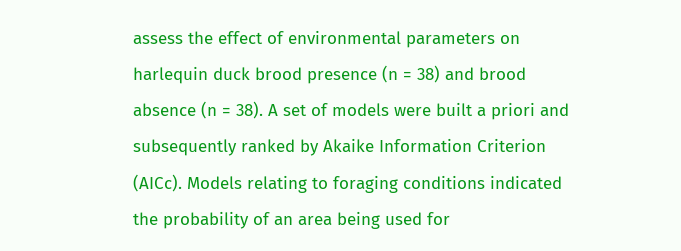assess the effect of environmental parameters on harlequin duck brood presence (n = 38) and brood absence (n = 38). A set of models were built a priori and subsequently ranked by Akaike Information Criterion (AICc). Models relating to foraging conditions indicated the probability of an area being used for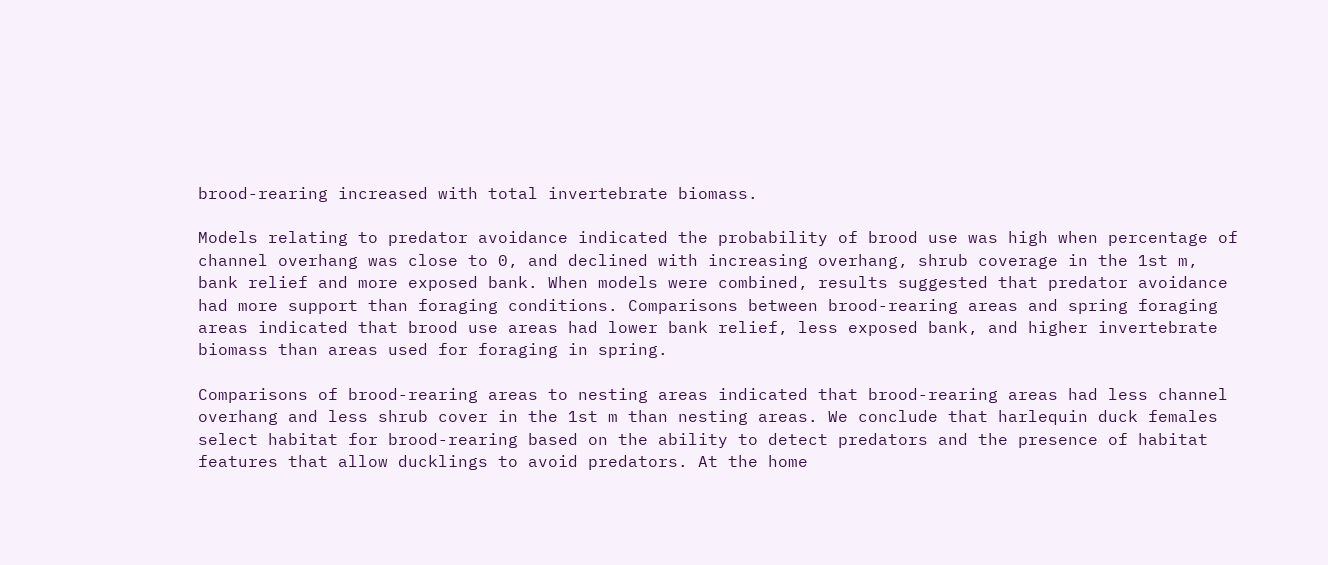brood-rearing increased with total invertebrate biomass.

Models relating to predator avoidance indicated the probability of brood use was high when percentage of channel overhang was close to 0, and declined with increasing overhang, shrub coverage in the 1st m, bank relief and more exposed bank. When models were combined, results suggested that predator avoidance had more support than foraging conditions. Comparisons between brood-rearing areas and spring foraging areas indicated that brood use areas had lower bank relief, less exposed bank, and higher invertebrate biomass than areas used for foraging in spring.

Comparisons of brood-rearing areas to nesting areas indicated that brood-rearing areas had less channel overhang and less shrub cover in the 1st m than nesting areas. We conclude that harlequin duck females select habitat for brood-rearing based on the ability to detect predators and the presence of habitat features that allow ducklings to avoid predators. At the home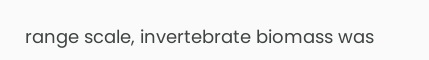range scale, invertebrate biomass was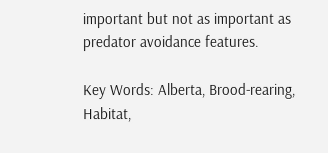important but not as important as predator avoidance features.

Key Words: Alberta, Brood-rearing, Habitat,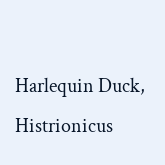Harlequin Duck, Histrionicus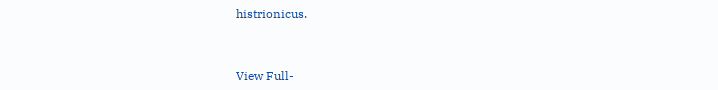histrionicus.



View Full-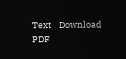Text    Download PDF